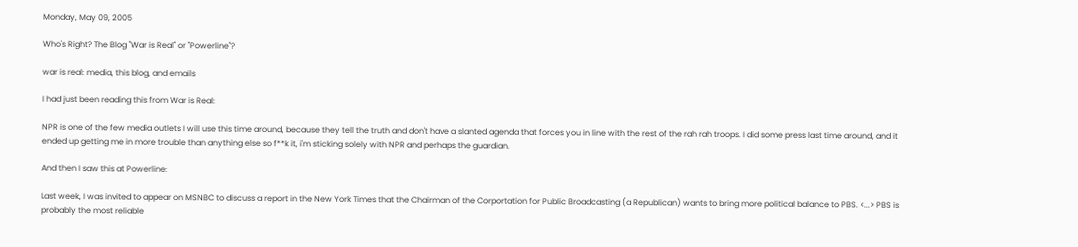Monday, May 09, 2005

Who's Right? The Blog "War is Real" or "Powerline"?

war is real: media, this blog, and emails

I had just been reading this from War is Real:

NPR is one of the few media outlets I will use this time around, because they tell the truth and don't have a slanted agenda that forces you in line with the rest of the rah rah troops. I did some press last time around, and it ended up getting me in more trouble than anything else so f**k it, i'm sticking solely with NPR and perhaps the guardian.

And then I saw this at Powerline:

Last week, I was invited to appear on MSNBC to discuss a report in the New York Times that the Chairman of the Corportation for Public Broadcasting (a Republican) wants to bring more political balance to PBS. <...> PBS is probably the most reliable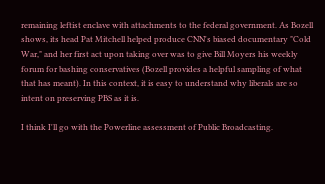remaining leftist enclave with attachments to the federal government. As Bozell shows, its head Pat Mitchell helped produce CNN's biased documentary "Cold War," and her first act upon taking over was to give Bill Moyers his weekly forum for bashing conservatives (Bozell provides a helpful sampling of what that has meant). In this context, it is easy to understand why liberals are so intent on preserving PBS as it is.

I think I'll go with the Powerline assessment of Public Broadcasting.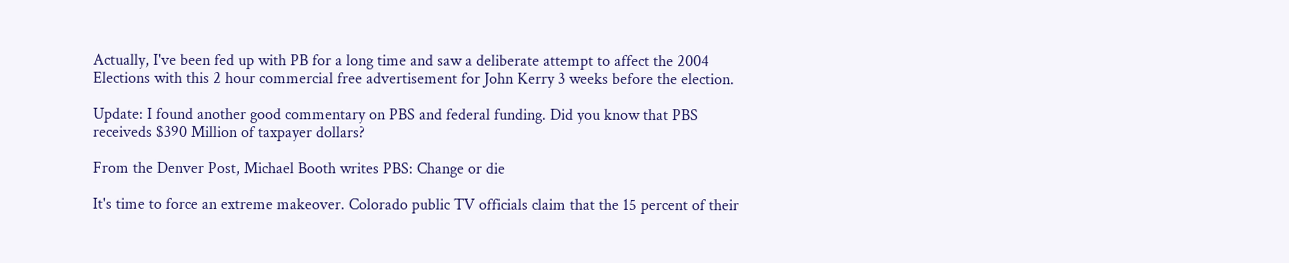Actually, I've been fed up with PB for a long time and saw a deliberate attempt to affect the 2004 Elections with this 2 hour commercial free advertisement for John Kerry 3 weeks before the election.

Update: I found another good commentary on PBS and federal funding. Did you know that PBS receiveds $390 Million of taxpayer dollars?

From the Denver Post, Michael Booth writes PBS: Change or die

It's time to force an extreme makeover. Colorado public TV officials claim that the 15 percent of their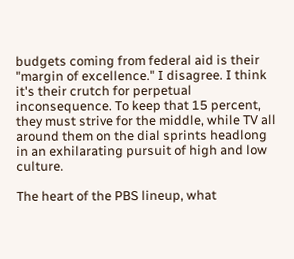budgets coming from federal aid is their "margin of excellence." I disagree. I think it's their crutch for perpetual inconsequence. To keep that 15 percent, they must strive for the middle, while TV all around them on the dial sprints headlong in an exhilarating pursuit of high and low culture.

The heart of the PBS lineup, what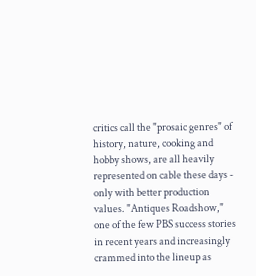critics call the "prosaic genres" of history, nature, cooking and hobby shows, are all heavily represented on cable these days - only with better production values. "Antiques Roadshow," one of the few PBS success stories in recent years and increasingly crammed into the lineup as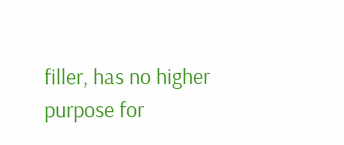filler, has no higher purpose for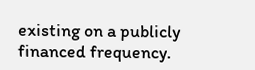existing on a publicly financed frequency.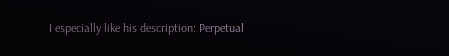I especially like his description: Perpetual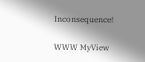Inconsequence!

WWW MyView